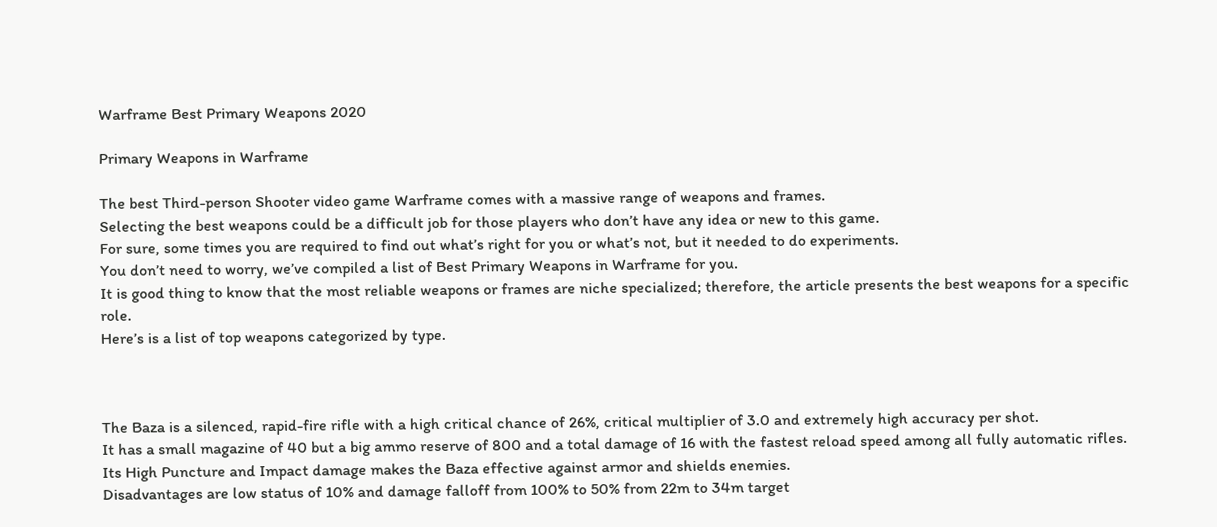Warframe Best Primary Weapons 2020

Primary Weapons in Warframe

The best Third-person Shooter video game Warframe comes with a massive range of weapons and frames.
Selecting the best weapons could be a difficult job for those players who don’t have any idea or new to this game.
For sure, some times you are required to find out what’s right for you or what’s not, but it needed to do experiments.
You don’t need to worry, we’ve compiled a list of Best Primary Weapons in Warframe for you.
It is good thing to know that the most reliable weapons or frames are niche specialized; therefore, the article presents the best weapons for a specific role.
Here’s is a list of top weapons categorized by type.



The Baza is a silenced, rapid-fire rifle with a high critical chance of 26%, critical multiplier of 3.0 and extremely high accuracy per shot.
It has a small magazine of 40 but a big ammo reserve of 800 and a total damage of 16 with the fastest reload speed among all fully automatic rifles.
Its High Puncture and Impact damage makes the Baza effective against armor and shields enemies.
Disadvantages are low status of 10% and damage falloff from 100% to 50% from 22m to 34m target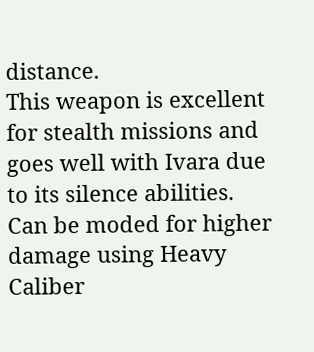distance.
This weapon is excellent for stealth missions and goes well with Ivara due to its silence abilities.
Can be moded for higher damage using Heavy Caliber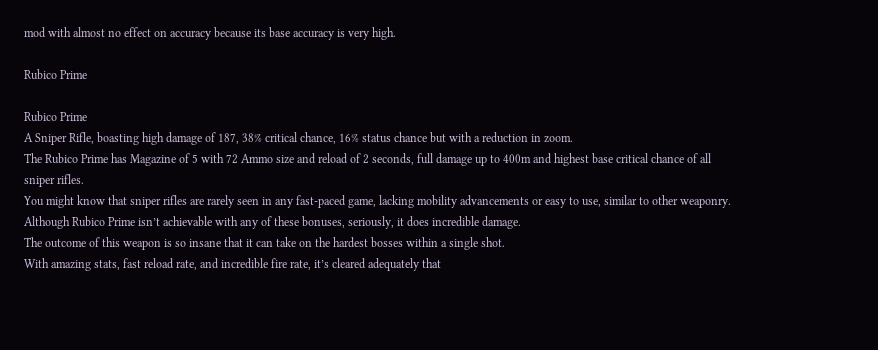mod with almost no effect on accuracy because its base accuracy is very high.

Rubico Prime

Rubico Prime
A Sniper Rifle, boasting high damage of 187, 38% critical chance, 16% status chance but with a reduction in zoom.
The Rubico Prime has Magazine of 5 with 72 Ammo size and reload of 2 seconds, full damage up to 400m and highest base critical chance of all sniper rifles.
You might know that sniper rifles are rarely seen in any fast-paced game, lacking mobility advancements or easy to use, similar to other weaponry.
Although Rubico Prime isn’t achievable with any of these bonuses, seriously, it does incredible damage.
The outcome of this weapon is so insane that it can take on the hardest bosses within a single shot.
With amazing stats, fast reload rate, and incredible fire rate, it’s cleared adequately that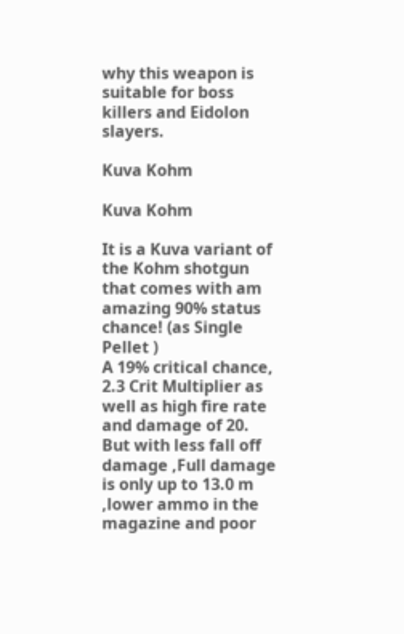why this weapon is suitable for boss killers and Eidolon slayers.

Kuva Kohm

Kuva Kohm

It is a Kuva variant of the Kohm shotgun that comes with am amazing 90% status chance! (as Single Pellet )
A 19% critical chance, 2.3 Crit Multiplier as well as high fire rate and damage of 20.
But with less fall off  damage ,Full damage is only up to 13.0 m ,lower ammo in the magazine and poor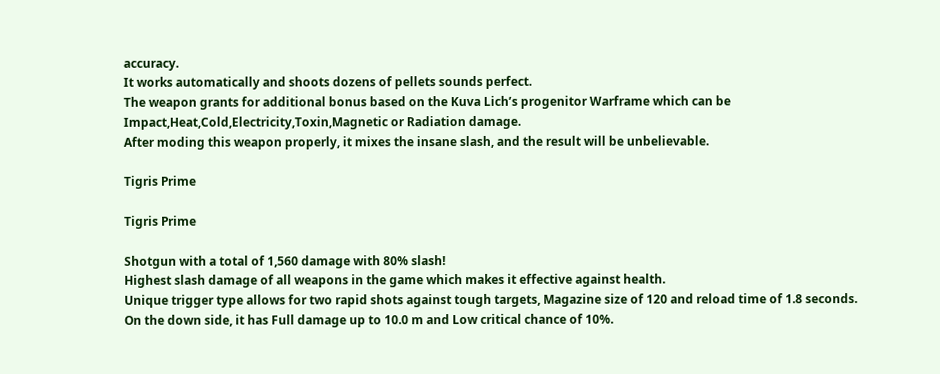accuracy.
It works automatically and shoots dozens of pellets sounds perfect.
The weapon grants for additional bonus based on the Kuva Lich’s progenitor Warframe which can be
Impact,Heat,Cold,Electricity,Toxin,Magnetic or Radiation damage.
After moding this weapon properly, it mixes the insane slash, and the result will be unbelievable.

Tigris Prime

Tigris Prime

Shotgun with a total of 1,560 damage with 80% slash!
Highest slash damage of all weapons in the game which makes it effective against health.
Unique trigger type allows for two rapid shots against tough targets, Magazine size of 120 and reload time of 1.8 seconds.
On the down side, it has Full damage up to 10.0 m and Low critical chance of 10%.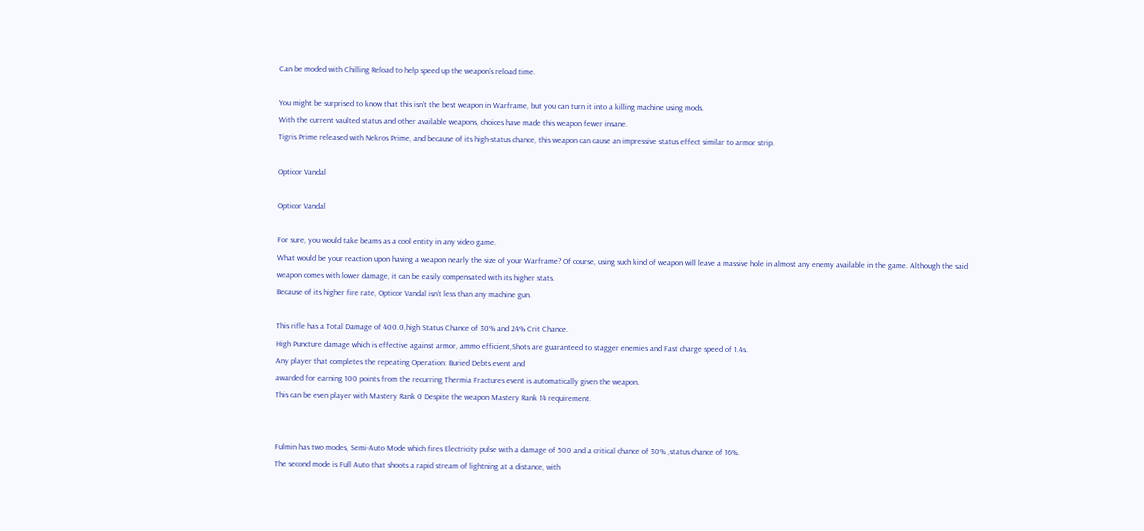Can be moded with Chilling Reload to help speed up the weapon’s reload time.

You might be surprised to know that this isn’t the best weapon in Warframe, but you can turn it into a killing machine using mods.
With the current vaulted status and other available weapons, choices have made this weapon fewer insane.
Tigris Prime released with Nekros Prime, and because of its high-status chance, this weapon can cause an impressive status effect similar to armor strip.

Opticor Vandal

Opticor Vandal

For sure, you would take beams as a cool entity in any video game.
What would be your reaction upon having a weapon nearly the size of your Warframe? Of course, using such kind of weapon will leave a massive hole in almost any enemy available in the game. Although the said weapon comes with lower damage, it can be easily compensated with its higher stats.
Because of its higher fire rate, Opticor Vandal isn’t less than any machine gun.

This rifle has a Total Damage of 400.0,high Status Chance of 30% and 24% Crit Chance.
High Puncture damage which is effective against armor, ammo efficient,Shots are guaranteed to stagger enemies and Fast charge speed of 1.4s.
Any player that completes the repeating Operation: Buried Debts event and
awarded for earning 100 points from the recurring Thermia Fractures event is automatically given the weapon.
This can be even player with Mastery Rank 0 Despite the weapon Mastery Rank 14 requirement.


Fulmin has two modes, Semi-Auto Mode which fires Electricity pulse with a damage of 500 and a critical chance of 30% ,status chance of 16%.
The second mode is Full Auto that shoots a rapid stream of lightning at a distance, with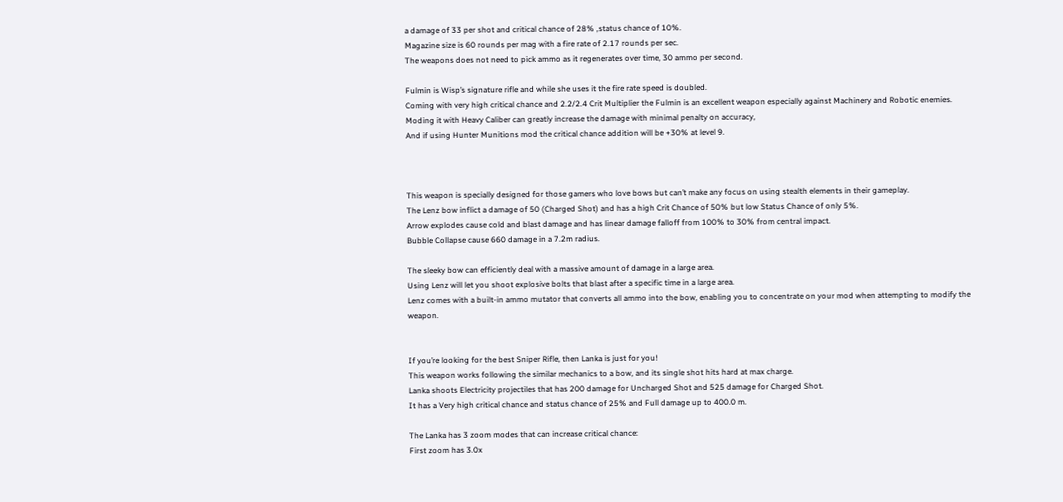a damage of 33 per shot and critical chance of 28% ,status chance of 10%.
Magazine size is 60 rounds per mag with a fire rate of 2.17 rounds per sec.
The weapons does not need to pick ammo as it regenerates over time, 30 ammo per second.

Fulmin is Wisp’s signature rifle and while she uses it the fire rate speed is doubled.
Coming with very high critical chance and 2.2/2.4 Crit Multiplier the Fulmin is an excellent weapon especially against Machinery and Robotic enemies.
Moding it with Heavy Caliber can greatly increase the damage with minimal penalty on accuracy,
And if using Hunter Munitions mod the critical chance addition will be +30% at level 9.



This weapon is specially designed for those gamers who love bows but can’t make any focus on using stealth elements in their gameplay.
The Lenz bow inflict a damage of 50 (Charged Shot) and has a high Crit Chance of 50% but low Status Chance of only 5%.
Arrow explodes cause cold and blast damage and has linear damage falloff from 100% to 30% from central impact.
Bubble Collapse cause 660 damage in a 7.2m radius.

The sleeky bow can efficiently deal with a massive amount of damage in a large area.
Using Lenz will let you shoot explosive bolts that blast after a specific time in a large area.
Lenz comes with a built-in ammo mutator that converts all ammo into the bow, enabling you to concentrate on your mod when attempting to modify the weapon.


If you’re looking for the best Sniper Rifle, then Lanka is just for you!
This weapon works following the similar mechanics to a bow, and its single shot hits hard at max charge.
Lanka shoots Electricity projectiles that has 200 damage for Uncharged Shot and 525 damage for Charged Shot.
It has a Very high critical chance and status chance of 25% and Full damage up to 400.0 m.

The Lanka has 3 zoom modes that can increase critical chance:
First zoom has 3.0x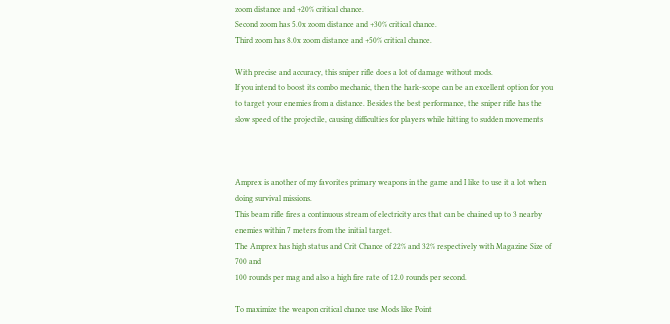zoom distance and +20% critical chance.
Second zoom has 5.0x zoom distance and +30% critical chance.
Third zoom has 8.0x zoom distance and +50% critical chance.

With precise and accuracy, this sniper rifle does a lot of damage without mods.
If you intend to boost its combo mechanic, then the hark-scope can be an excellent option for you to target your enemies from a distance. Besides the best performance, the sniper rifle has the slow speed of the projectile, causing difficulties for players while hitting to sudden movements



Amprex is another of my favorites primary weapons in the game and I like to use it a lot when doing survival missions.
This beam rifle fires a continuous stream of electricity arcs that can be chained up to 3 nearby enemies within 7 meters from the initial target.
The Amprex has high status and Crit Chance of 22% and 32% respectively with Magazine Size of 700 and
100 rounds per mag and also a high fire rate of 12.0 rounds per second.

To maximize the weapon critical chance use Mods like Point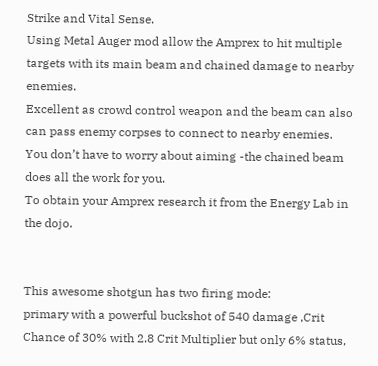Strike and Vital Sense.
Using Metal Auger mod allow the Amprex to hit multiple targets with its main beam and chained damage to nearby enemies.
Excellent as crowd control weapon and the beam can also can pass enemy corpses to connect to nearby enemies.
You don’t have to worry about aiming -the chained beam does all the work for you.
To obtain your Amprex research it from the Energy Lab in the dojo.


This awesome shotgun has two firing mode:
primary with a powerful buckshot of 540 damage ,Crit Chance of 30% with 2.8 Crit Multiplier but only 6% status,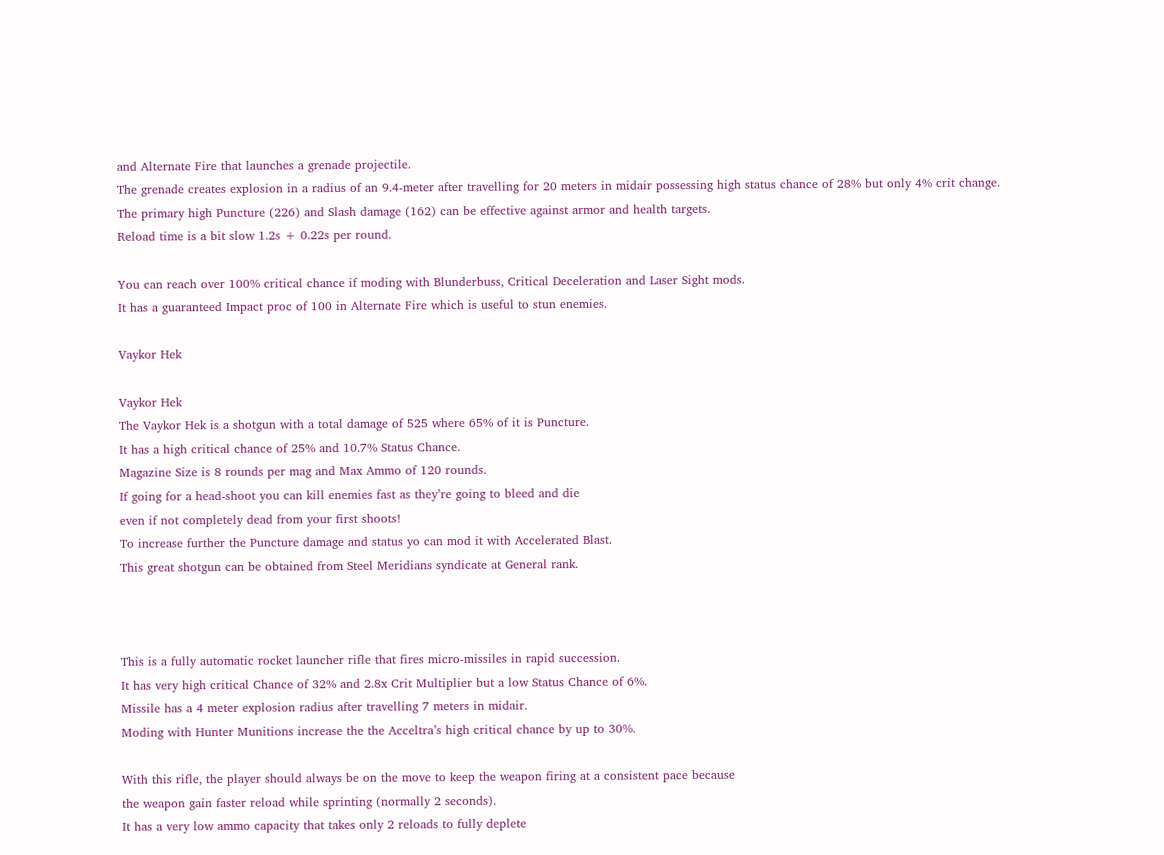and Alternate Fire that launches a grenade projectile.
The grenade creates explosion in a radius of an 9.4-meter after travelling for 20 meters in midair possessing high status chance of 28% but only 4% crit change.
The primary high Puncture (226) and Slash damage (162) can be effective against armor and health targets.
Reload time is a bit slow 1.2s + 0.22s per round.

You can reach over 100% critical chance if moding with Blunderbuss, Critical Deceleration and Laser Sight mods.
It has a guaranteed Impact proc of 100 in Alternate Fire which is useful to stun enemies.

Vaykor Hek

Vaykor Hek
The Vaykor Hek is a shotgun with a total damage of 525 where 65% of it is Puncture.
It has a high critical chance of 25% and 10.7% Status Chance.
Magazine Size is 8 rounds per mag and Max Ammo of 120 rounds.
If going for a head-shoot you can kill enemies fast as they’re going to bleed and die
even if not completely dead from your first shoots!
To increase further the Puncture damage and status yo can mod it with Accelerated Blast.
This great shotgun can be obtained from Steel Meridians syndicate at General rank.



This is a fully automatic rocket launcher rifle that fires micro-missiles in rapid succession.
It has very high critical Chance of 32% and 2.8x Crit Multiplier but a low Status Chance of 6%.
Missile has a 4 meter explosion radius after travelling 7 meters in midair.
Moding with Hunter Munitions increase the the Acceltra’s high critical chance by up to 30%.

With this rifle, the player should always be on the move to keep the weapon firing at a consistent pace because
the weapon gain faster reload while sprinting (normally 2 seconds).
It has a very low ammo capacity that takes only 2 reloads to fully deplete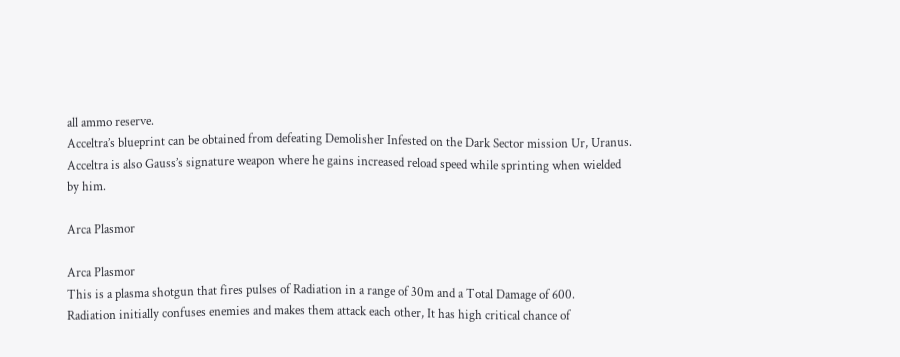all ammo reserve.
Acceltra’s blueprint can be obtained from defeating Demolisher Infested on the Dark Sector mission Ur, Uranus.
Acceltra is also Gauss’s signature weapon where he gains increased reload speed while sprinting when wielded by him.

Arca Plasmor

Arca Plasmor
This is a plasma shotgun that fires pulses of Radiation in a range of 30m and a Total Damage of 600.
Radiation initially confuses enemies and makes them attack each other, It has high critical chance of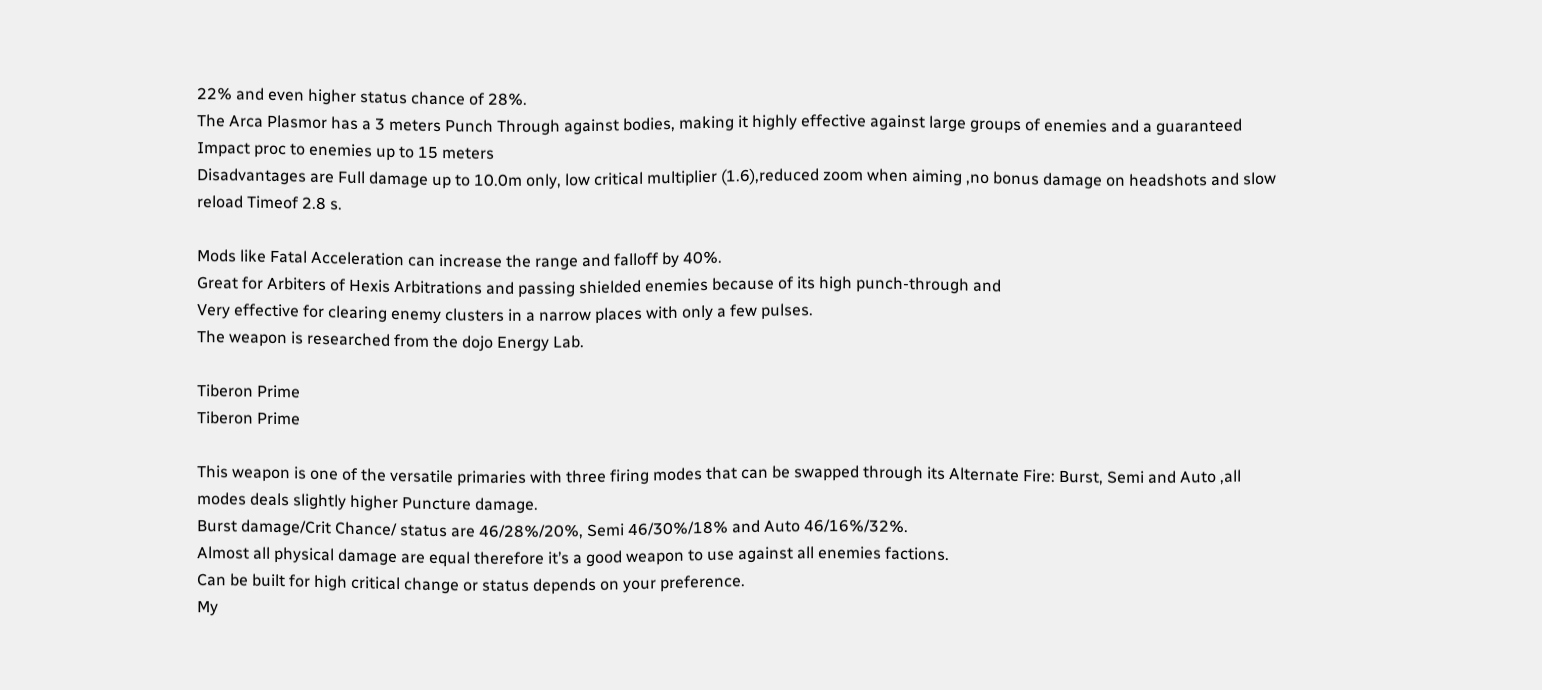22% and even higher status chance of 28%.
The Arca Plasmor has a 3 meters Punch Through against bodies, making it highly effective against large groups of enemies and a guaranteed Impact proc to enemies up to 15 meters
Disadvantages are Full damage up to 10.0m only, low critical multiplier (1.6),reduced zoom when aiming ,no bonus damage on headshots and slow reload Timeof 2.8 s.

Mods like Fatal Acceleration can increase the range and falloff by 40%.
Great for Arbiters of Hexis Arbitrations and passing shielded enemies because of its high punch-through and
Very effective for clearing enemy clusters in a narrow places with only a few pulses.
The weapon is researched from the dojo Energy Lab.

Tiberon Prime
Tiberon Prime

This weapon is one of the versatile primaries with three firing modes that can be swapped through its Alternate Fire: Burst, Semi and Auto ,all modes deals slightly higher Puncture damage.
Burst damage/Crit Chance/ status are 46/28%/20%, Semi 46/30%/18% and Auto 46/16%/32%.
Almost all physical damage are equal therefore it’s a good weapon to use against all enemies factions.
Can be built for high critical change or status depends on your preference.
My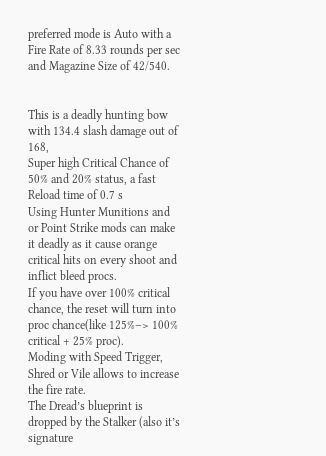preferred mode is Auto with a Fire Rate of 8.33 rounds per sec and Magazine Size of 42/540.


This is a deadly hunting bow with 134.4 slash damage out of 168,
Super high Critical Chance of 50% and 20% status, a fast Reload time of 0.7 s
Using Hunter Munitions and or Point Strike mods can make it deadly as it cause orange critical hits on every shoot and inflict bleed procs.
If you have over 100% critical chance, the reset will turn into proc chance(like 125%–> 100% critical + 25% proc).
Moding with Speed Trigger, Shred or Vile allows to increase the fire rate.
The Dread’s blueprint is dropped by the Stalker (also it’s signature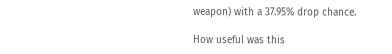weapon) with a 37.95% drop chance.

How useful was this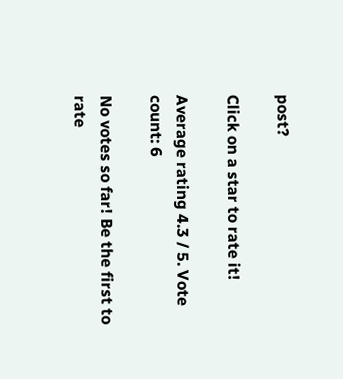post?

Click on a star to rate it!

Average rating 4.3 / 5. Vote count: 6

No votes so far! Be the first to rate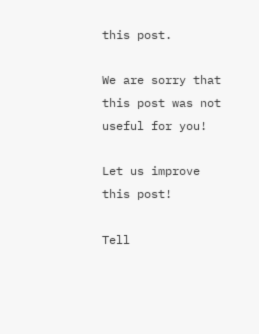this post.

We are sorry that this post was not useful for you!

Let us improve this post!

Tell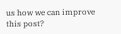us how we can improve this post?